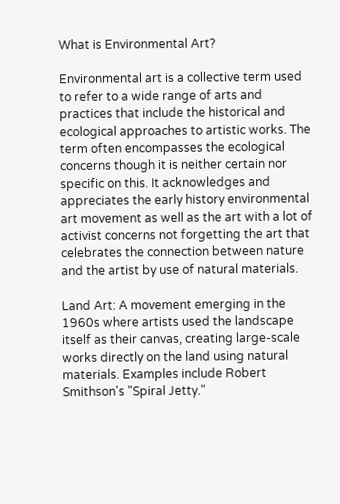What is Environmental Art?

Environmental art is a collective term used to refer to a wide range of arts and practices that include the historical and ecological approaches to artistic works. The term often encompasses the ecological concerns though it is neither certain nor specific on this. It acknowledges and appreciates the early history environmental art movement as well as the art with a lot of activist concerns not forgetting the art that celebrates the connection between nature and the artist by use of natural materials.

Land Art: A movement emerging in the 1960s where artists used the landscape itself as their canvas, creating large-scale works directly on the land using natural materials. Examples include Robert Smithson's "Spiral Jetty."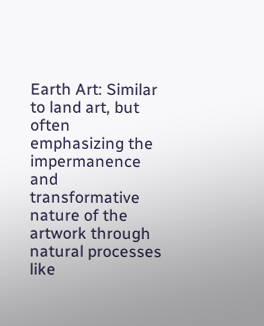Earth Art: Similar to land art, but often emphasizing the impermanence and transformative nature of the artwork through natural processes like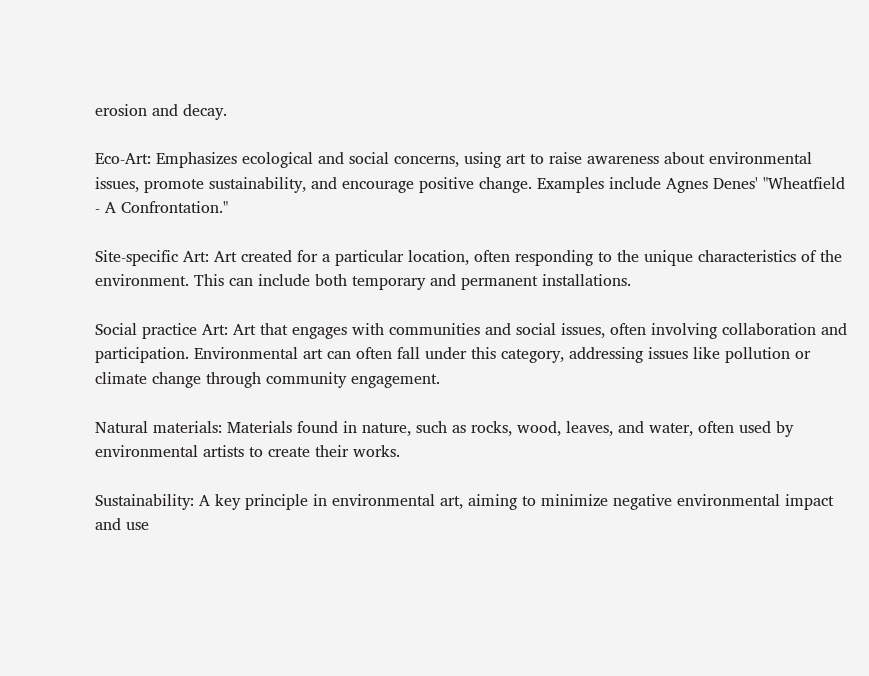erosion and decay.

Eco-Art: Emphasizes ecological and social concerns, using art to raise awareness about environmental issues, promote sustainability, and encourage positive change. Examples include Agnes Denes' "Wheatfield - A Confrontation."

Site-specific Art: Art created for a particular location, often responding to the unique characteristics of the environment. This can include both temporary and permanent installations.

Social practice Art: Art that engages with communities and social issues, often involving collaboration and participation. Environmental art can often fall under this category, addressing issues like pollution or climate change through community engagement.

Natural materials: Materials found in nature, such as rocks, wood, leaves, and water, often used by environmental artists to create their works.

Sustainability: A key principle in environmental art, aiming to minimize negative environmental impact and use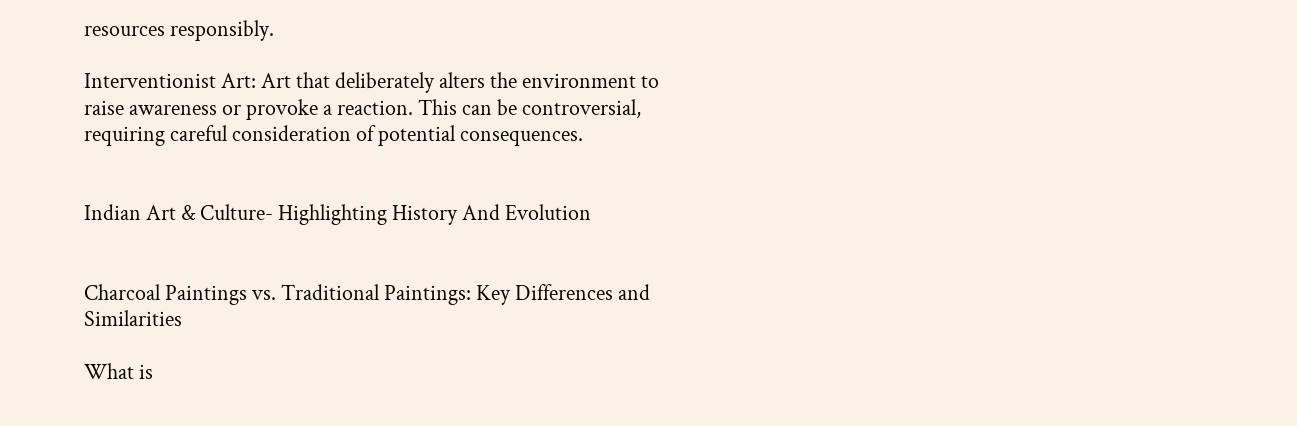resources responsibly.

Interventionist Art: Art that deliberately alters the environment to raise awareness or provoke a reaction. This can be controversial, requiring careful consideration of potential consequences.


Indian Art & Culture- Highlighting History And Evolution


Charcoal Paintings vs. Traditional Paintings: Key Differences and Similarities

What is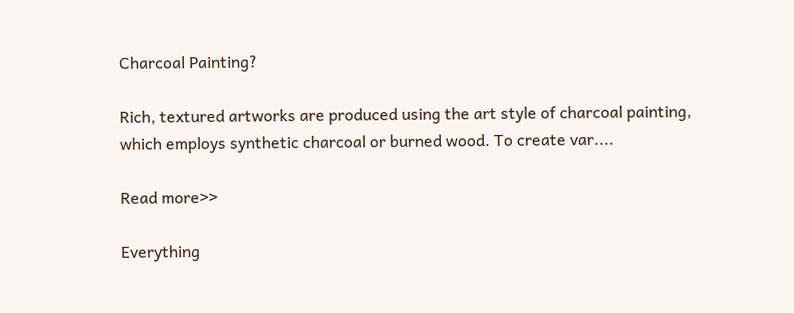Charcoal Painting?

Rich, textured artworks are produced using the art style of charcoal painting, which employs synthetic charcoal or burned wood. To create var....

Read more>>

Everything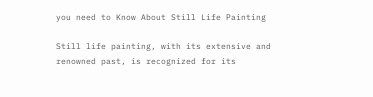you need to Know About Still Life Painting

Still life painting, with its extensive and renowned past, is recognized for its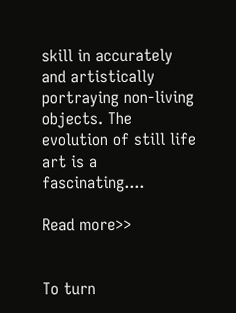skill in accurately and artistically portraying non-living objects. The evolution of still life art is a fascinating....

Read more>>


To turn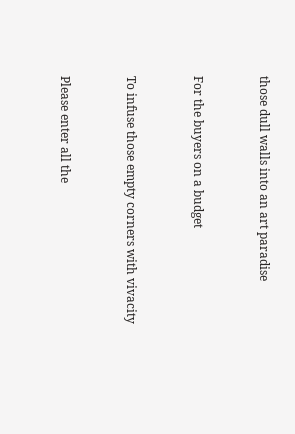those dull walls into an art paradise


For the buyers on a budget


To infuse those empty corners with vivacity


Please enter all the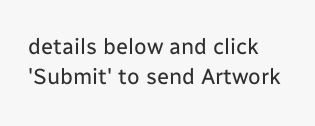details below and click 'Submit' to send Artwork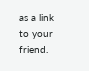as a link to your friend.